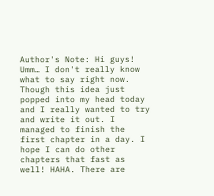Author's Note: Hi guys! Umm… I don't really know what to say right now. Though this idea just popped into my head today and I really wanted to try and write it out. I managed to finish the first chapter in a day. I hope I can do other chapters that fast as well! HAHA. There are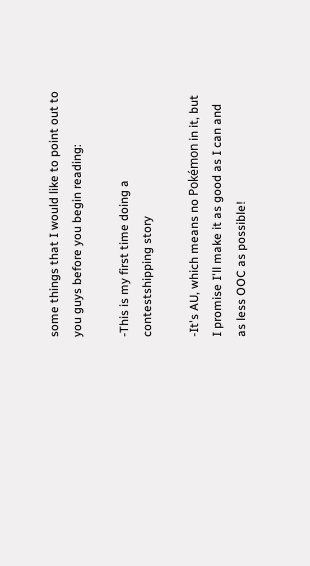some things that I would like to point out to you guys before you begin reading:

-This is my first time doing a contestshipping story

-It's AU, which means no Pokémon in it, but I promise I'll make it as good as I can and as less OOC as possible!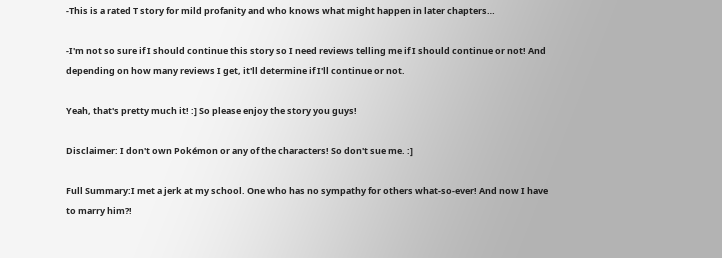-This is a rated T story for mild profanity and who knows what might happen in later chapters…

-I'm not so sure if I should continue this story so I need reviews telling me if I should continue or not! And depending on how many reviews I get, it'll determine if I'll continue or not.

Yeah, that's pretty much it! :] So please enjoy the story you guys!

Disclaimer: I don't own Pokémon or any of the characters! So don't sue me. :]

Full Summary:I met a jerk at my school. One who has no sympathy for others what-so-ever! And now I have to marry him?!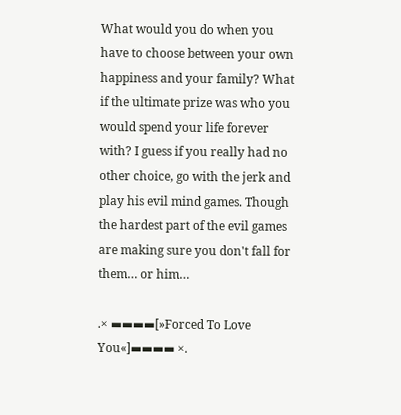What would you do when you have to choose between your own happiness and your family? What if the ultimate prize was who you would spend your life forever with? I guess if you really had no other choice, go with the jerk and play his evil mind games. Though the hardest part of the evil games are making sure you don't fall for them… or him…

.× ▬▬▬▬[»Forced To Love You«]▬▬▬▬ ×.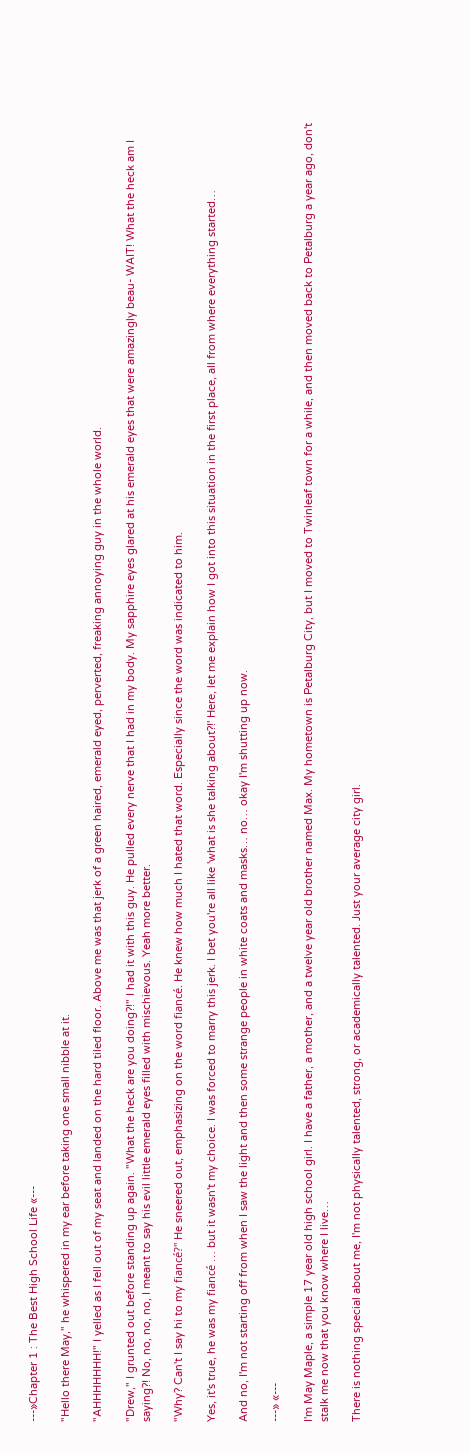---»Chapter 1 : The Best High School Life «---

"Hello there May," he whispered in my ear before taking one small nibble at it.

"AHHHHHHH!" I yelled as I fell out of my seat and landed on the hard tiled floor. Above me was that jerk of a green haired, emerald eyed, perverted, freaking annoying guy in the whole world.

"Drew," I grunted out before standing up again. "What the heck are you doing?!" I had it with this guy. He pulled every nerve that I had in my body. My sapphire eyes glared at his emerald eyes that were amazingly beau- WAIT! What the heck am I saying?! No, no, no, no, I meant to say his evil little emerald eyes filled with mischievous. Yeah more better.

"Why? Can't I say hi to my fiancé?" He sneered out, emphasizing on the word fiancé. He knew how much I hated that word. Especially since the word was indicated to him.

Yes, it's true, he was my fiancé … but it wasn't my choice. I was forced to marry this jerk. I bet you're all like 'what is she talking about?!' Here, let me explain how I got into this situation in the first place, all from where everything started…

And no, I'm not starting off from when I saw the light and then some strange people in white coats and masks… no… okay I'm shutting up now.

---» «---

I'm May Maple, a simple 17 year old high school girl. I have a father, a mother, and a twelve year old brother named Max. My hometown is Petalburg City, but I moved to Twinleaf town for a while, and then moved back to Petalburg a year ago, don't stalk me now that you know where I live…

There is nothing special about me, I'm not physically talented, strong, or academically talented. Just your average city girl.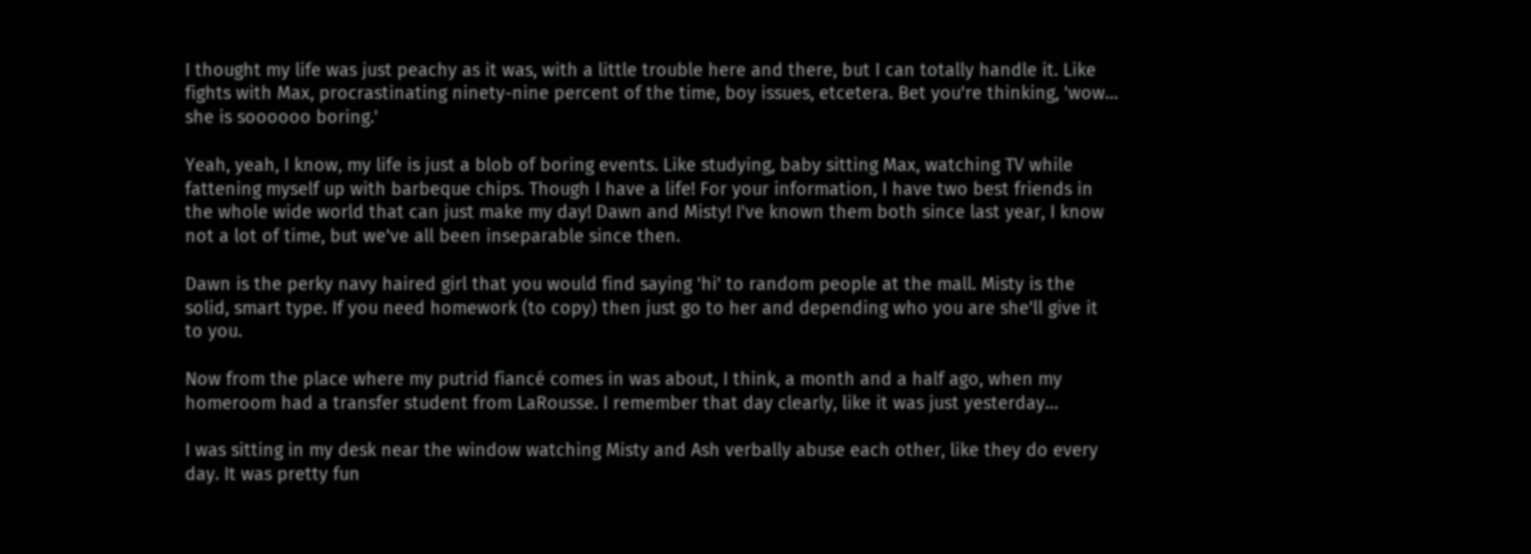I thought my life was just peachy as it was, with a little trouble here and there, but I can totally handle it. Like fights with Max, procrastinating ninety-nine percent of the time, boy issues, etcetera. Bet you're thinking, 'wow… she is soooooo boring.'

Yeah, yeah, I know, my life is just a blob of boring events. Like studying, baby sitting Max, watching TV while fattening myself up with barbeque chips. Though I have a life! For your information, I have two best friends in the whole wide world that can just make my day! Dawn and Misty! I've known them both since last year, I know not a lot of time, but we've all been inseparable since then.

Dawn is the perky navy haired girl that you would find saying 'hi' to random people at the mall. Misty is the solid, smart type. If you need homework (to copy) then just go to her and depending who you are she'll give it to you.

Now from the place where my putrid fiancé comes in was about, I think, a month and a half ago, when my homeroom had a transfer student from LaRousse. I remember that day clearly, like it was just yesterday…

I was sitting in my desk near the window watching Misty and Ash verbally abuse each other, like they do every day. It was pretty fun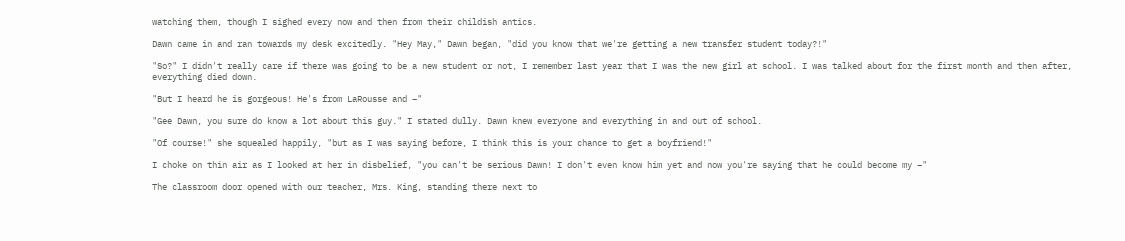watching them, though I sighed every now and then from their childish antics.

Dawn came in and ran towards my desk excitedly. "Hey May," Dawn began, "did you know that we're getting a new transfer student today?!"

"So?" I didn't really care if there was going to be a new student or not, I remember last year that I was the new girl at school. I was talked about for the first month and then after, everything died down.

"But I heard he is gorgeous! He's from LaRousse and –"

"Gee Dawn, you sure do know a lot about this guy." I stated dully. Dawn knew everyone and everything in and out of school.

"Of course!" she squealed happily, "but as I was saying before, I think this is your chance to get a boyfriend!"

I choke on thin air as I looked at her in disbelief, "you can't be serious Dawn! I don't even know him yet and now you're saying that he could become my –"

The classroom door opened with our teacher, Mrs. King, standing there next to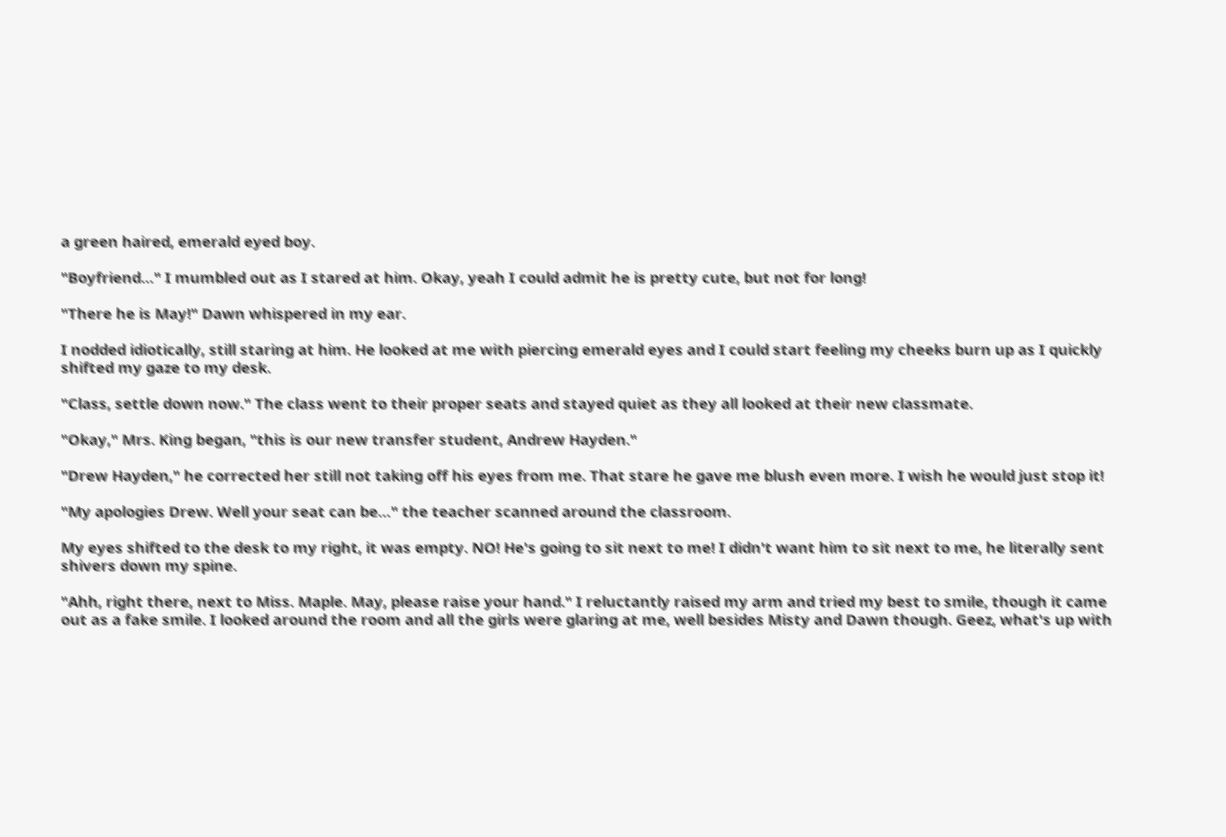a green haired, emerald eyed boy.

"Boyfriend…" I mumbled out as I stared at him. Okay, yeah I could admit he is pretty cute, but not for long!

"There he is May!" Dawn whispered in my ear.

I nodded idiotically, still staring at him. He looked at me with piercing emerald eyes and I could start feeling my cheeks burn up as I quickly shifted my gaze to my desk.

"Class, settle down now." The class went to their proper seats and stayed quiet as they all looked at their new classmate.

"Okay," Mrs. King began, "this is our new transfer student, Andrew Hayden."

"Drew Hayden," he corrected her still not taking off his eyes from me. That stare he gave me blush even more. I wish he would just stop it!

"My apologies Drew. Well your seat can be…" the teacher scanned around the classroom.

My eyes shifted to the desk to my right, it was empty. NO! He's going to sit next to me! I didn't want him to sit next to me, he literally sent shivers down my spine.

"Ahh, right there, next to Miss. Maple. May, please raise your hand." I reluctantly raised my arm and tried my best to smile, though it came out as a fake smile. I looked around the room and all the girls were glaring at me, well besides Misty and Dawn though. Geez, what's up with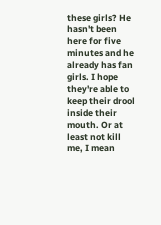these girls? He hasn't been here for five minutes and he already has fan girls. I hope they're able to keep their drool inside their mouth. Or at least not kill me, I mean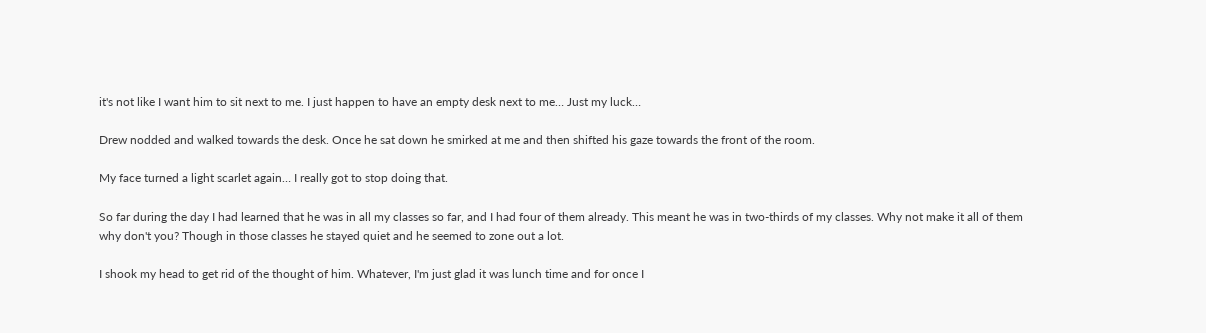it's not like I want him to sit next to me. I just happen to have an empty desk next to me… Just my luck…

Drew nodded and walked towards the desk. Once he sat down he smirked at me and then shifted his gaze towards the front of the room.

My face turned a light scarlet again… I really got to stop doing that.

So far during the day I had learned that he was in all my classes so far, and I had four of them already. This meant he was in two-thirds of my classes. Why not make it all of them why don't you? Though in those classes he stayed quiet and he seemed to zone out a lot.

I shook my head to get rid of the thought of him. Whatever, I'm just glad it was lunch time and for once I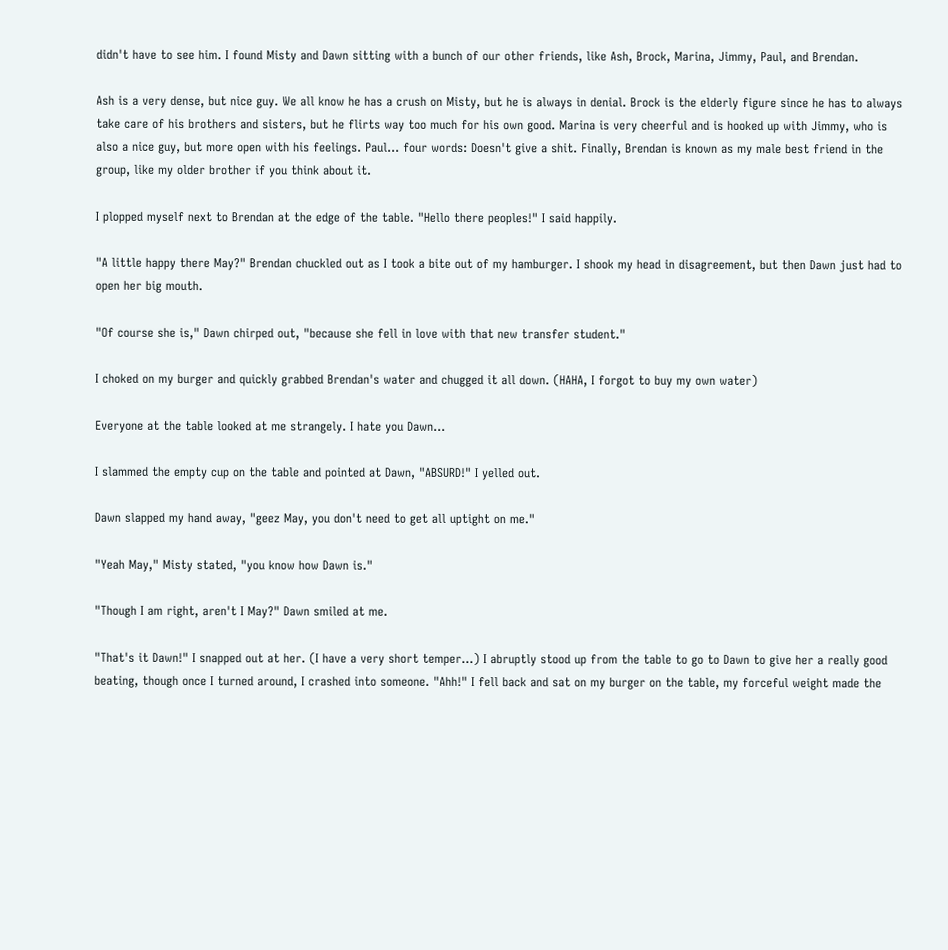didn't have to see him. I found Misty and Dawn sitting with a bunch of our other friends, like Ash, Brock, Marina, Jimmy, Paul, and Brendan.

Ash is a very dense, but nice guy. We all know he has a crush on Misty, but he is always in denial. Brock is the elderly figure since he has to always take care of his brothers and sisters, but he flirts way too much for his own good. Marina is very cheerful and is hooked up with Jimmy, who is also a nice guy, but more open with his feelings. Paul… four words: Doesn't give a shit. Finally, Brendan is known as my male best friend in the group, like my older brother if you think about it.

I plopped myself next to Brendan at the edge of the table. "Hello there peoples!" I said happily.

"A little happy there May?" Brendan chuckled out as I took a bite out of my hamburger. I shook my head in disagreement, but then Dawn just had to open her big mouth.

"Of course she is," Dawn chirped out, "because she fell in love with that new transfer student."

I choked on my burger and quickly grabbed Brendan's water and chugged it all down. (HAHA, I forgot to buy my own water)

Everyone at the table looked at me strangely. I hate you Dawn…

I slammed the empty cup on the table and pointed at Dawn, "ABSURD!" I yelled out.

Dawn slapped my hand away, "geez May, you don't need to get all uptight on me."

"Yeah May," Misty stated, "you know how Dawn is."

"Though I am right, aren't I May?" Dawn smiled at me.

"That's it Dawn!" I snapped out at her. (I have a very short temper…) I abruptly stood up from the table to go to Dawn to give her a really good beating, though once I turned around, I crashed into someone. "Ahh!" I fell back and sat on my burger on the table, my forceful weight made the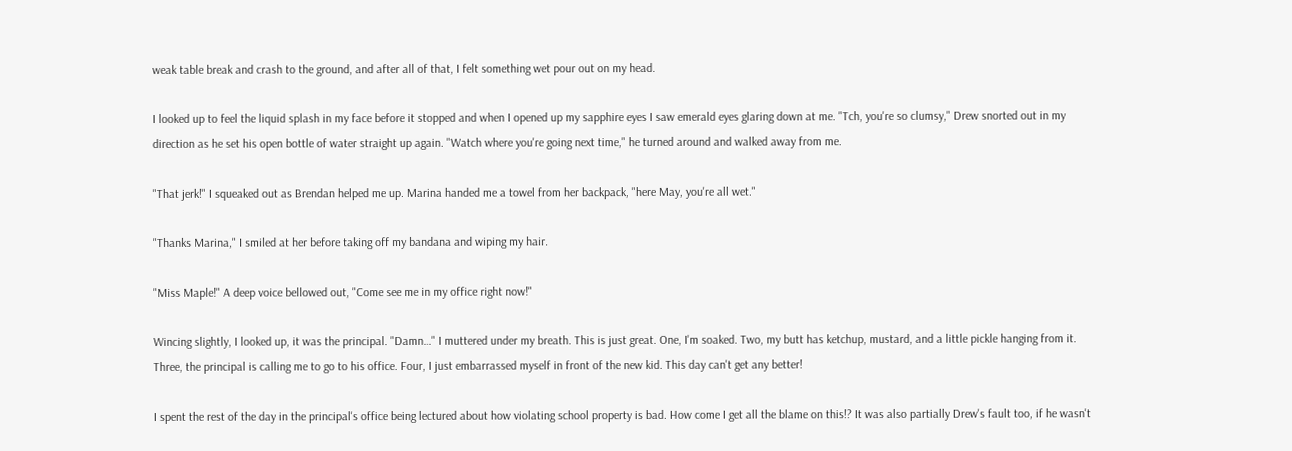weak table break and crash to the ground, and after all of that, I felt something wet pour out on my head.

I looked up to feel the liquid splash in my face before it stopped and when I opened up my sapphire eyes I saw emerald eyes glaring down at me. "Tch, you're so clumsy," Drew snorted out in my direction as he set his open bottle of water straight up again. "Watch where you're going next time," he turned around and walked away from me.

"That jerk!" I squeaked out as Brendan helped me up. Marina handed me a towel from her backpack, "here May, you're all wet."

"Thanks Marina," I smiled at her before taking off my bandana and wiping my hair.

"Miss Maple!" A deep voice bellowed out, "Come see me in my office right now!"

Wincing slightly, I looked up, it was the principal. "Damn…" I muttered under my breath. This is just great. One, I'm soaked. Two, my butt has ketchup, mustard, and a little pickle hanging from it. Three, the principal is calling me to go to his office. Four, I just embarrassed myself in front of the new kid. This day can't get any better!

I spent the rest of the day in the principal's office being lectured about how violating school property is bad. How come I get all the blame on this!? It was also partially Drew's fault too, if he wasn't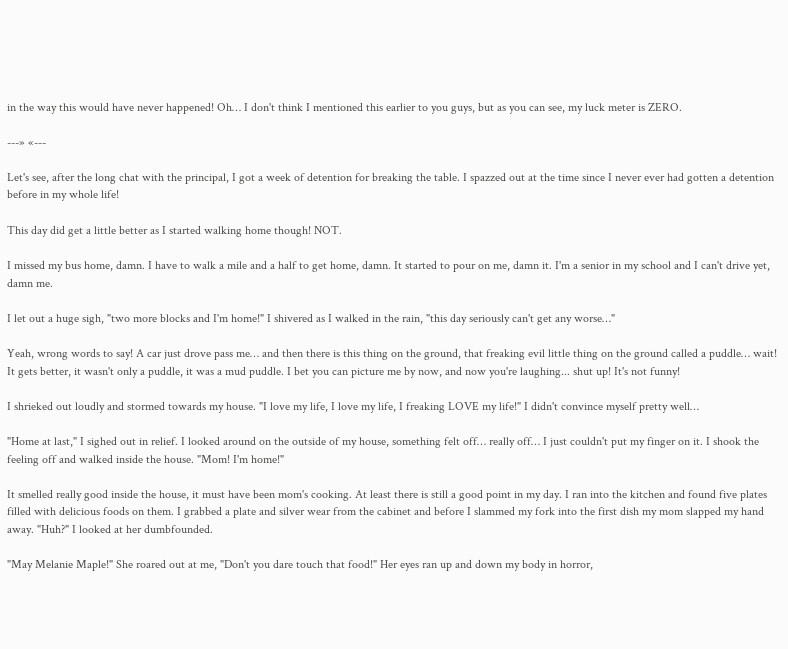in the way this would have never happened! Oh… I don't think I mentioned this earlier to you guys, but as you can see, my luck meter is ZERO.

---» «---

Let's see, after the long chat with the principal, I got a week of detention for breaking the table. I spazzed out at the time since I never ever had gotten a detention before in my whole life!

This day did get a little better as I started walking home though! NOT.

I missed my bus home, damn. I have to walk a mile and a half to get home, damn. It started to pour on me, damn it. I'm a senior in my school and I can't drive yet, damn me.

I let out a huge sigh, "two more blocks and I'm home!" I shivered as I walked in the rain, "this day seriously can't get any worse…"

Yeah, wrong words to say! A car just drove pass me… and then there is this thing on the ground, that freaking evil little thing on the ground called a puddle… wait! It gets better, it wasn't only a puddle, it was a mud puddle. I bet you can picture me by now, and now you're laughing... shut up! It's not funny!

I shrieked out loudly and stormed towards my house. "I love my life, I love my life, I freaking LOVE my life!" I didn't convince myself pretty well…

"Home at last," I sighed out in relief. I looked around on the outside of my house, something felt off… really off… I just couldn't put my finger on it. I shook the feeling off and walked inside the house. "Mom! I'm home!"

It smelled really good inside the house, it must have been mom's cooking. At least there is still a good point in my day. I ran into the kitchen and found five plates filled with delicious foods on them. I grabbed a plate and silver wear from the cabinet and before I slammed my fork into the first dish my mom slapped my hand away. "Huh?" I looked at her dumbfounded.

"May Melanie Maple!" She roared out at me, "Don't you dare touch that food!" Her eyes ran up and down my body in horror,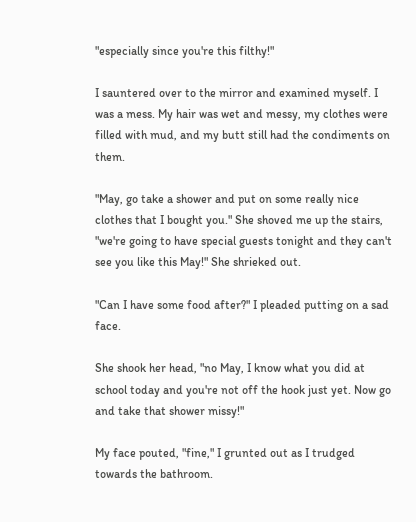"especially since you're this filthy!"

I sauntered over to the mirror and examined myself. I was a mess. My hair was wet and messy, my clothes were filled with mud, and my butt still had the condiments on them.

"May, go take a shower and put on some really nice clothes that I bought you." She shoved me up the stairs, "we're going to have special guests tonight and they can't see you like this May!" She shrieked out.

"Can I have some food after?" I pleaded putting on a sad face.

She shook her head, "no May, I know what you did at school today and you're not off the hook just yet. Now go and take that shower missy!"

My face pouted, "fine," I grunted out as I trudged towards the bathroom.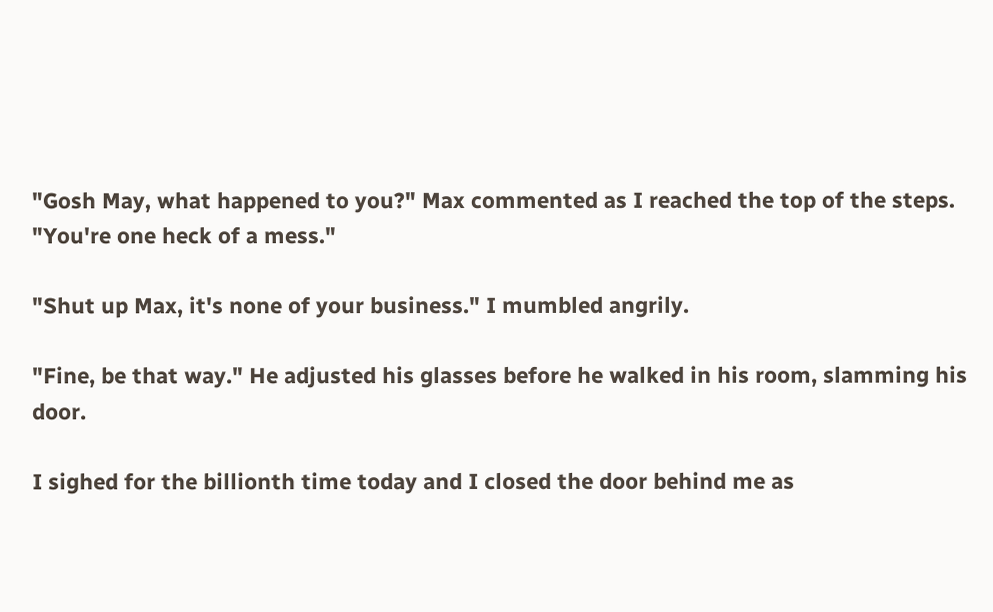"Gosh May, what happened to you?" Max commented as I reached the top of the steps. "You're one heck of a mess."

"Shut up Max, it's none of your business." I mumbled angrily.

"Fine, be that way." He adjusted his glasses before he walked in his room, slamming his door.

I sighed for the billionth time today and I closed the door behind me as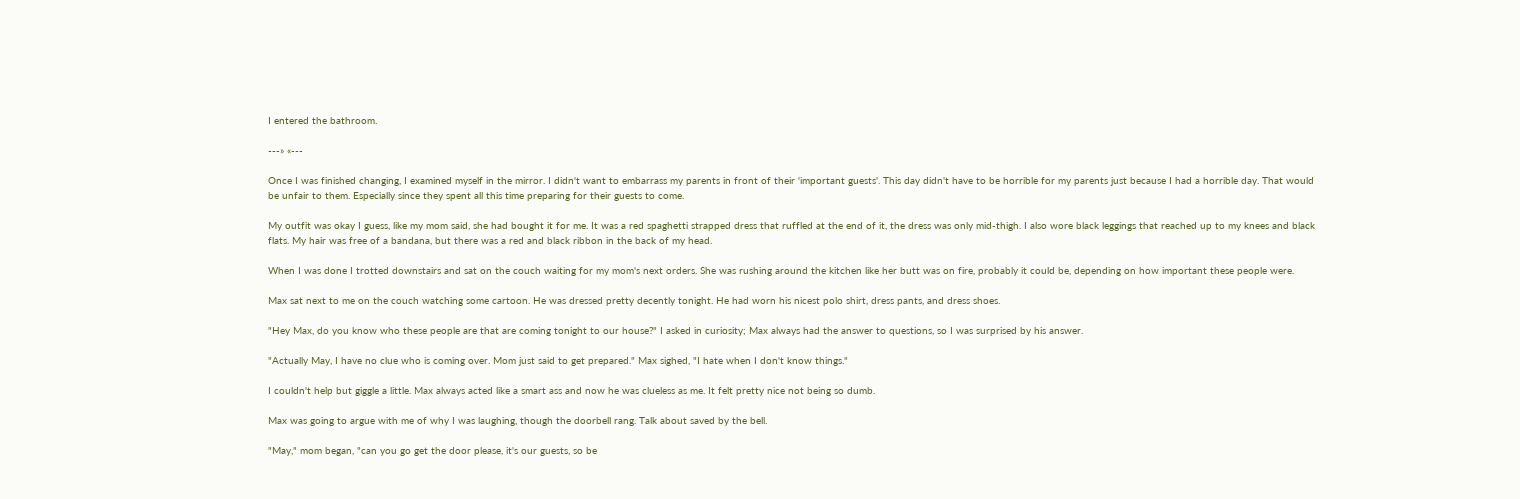I entered the bathroom.

---» «---

Once I was finished changing, I examined myself in the mirror. I didn't want to embarrass my parents in front of their 'important guests'. This day didn't have to be horrible for my parents just because I had a horrible day. That would be unfair to them. Especially since they spent all this time preparing for their guests to come.

My outfit was okay I guess, like my mom said, she had bought it for me. It was a red spaghetti strapped dress that ruffled at the end of it, the dress was only mid-thigh. I also wore black leggings that reached up to my knees and black flats. My hair was free of a bandana, but there was a red and black ribbon in the back of my head.

When I was done I trotted downstairs and sat on the couch waiting for my mom's next orders. She was rushing around the kitchen like her butt was on fire, probably it could be, depending on how important these people were.

Max sat next to me on the couch watching some cartoon. He was dressed pretty decently tonight. He had worn his nicest polo shirt, dress pants, and dress shoes.

"Hey Max, do you know who these people are that are coming tonight to our house?" I asked in curiosity; Max always had the answer to questions, so I was surprised by his answer.

"Actually May, I have no clue who is coming over. Mom just said to get prepared." Max sighed, "I hate when I don't know things."

I couldn't help but giggle a little. Max always acted like a smart ass and now he was clueless as me. It felt pretty nice not being so dumb.

Max was going to argue with me of why I was laughing, though the doorbell rang. Talk about saved by the bell.

"May," mom began, "can you go get the door please, it's our guests, so be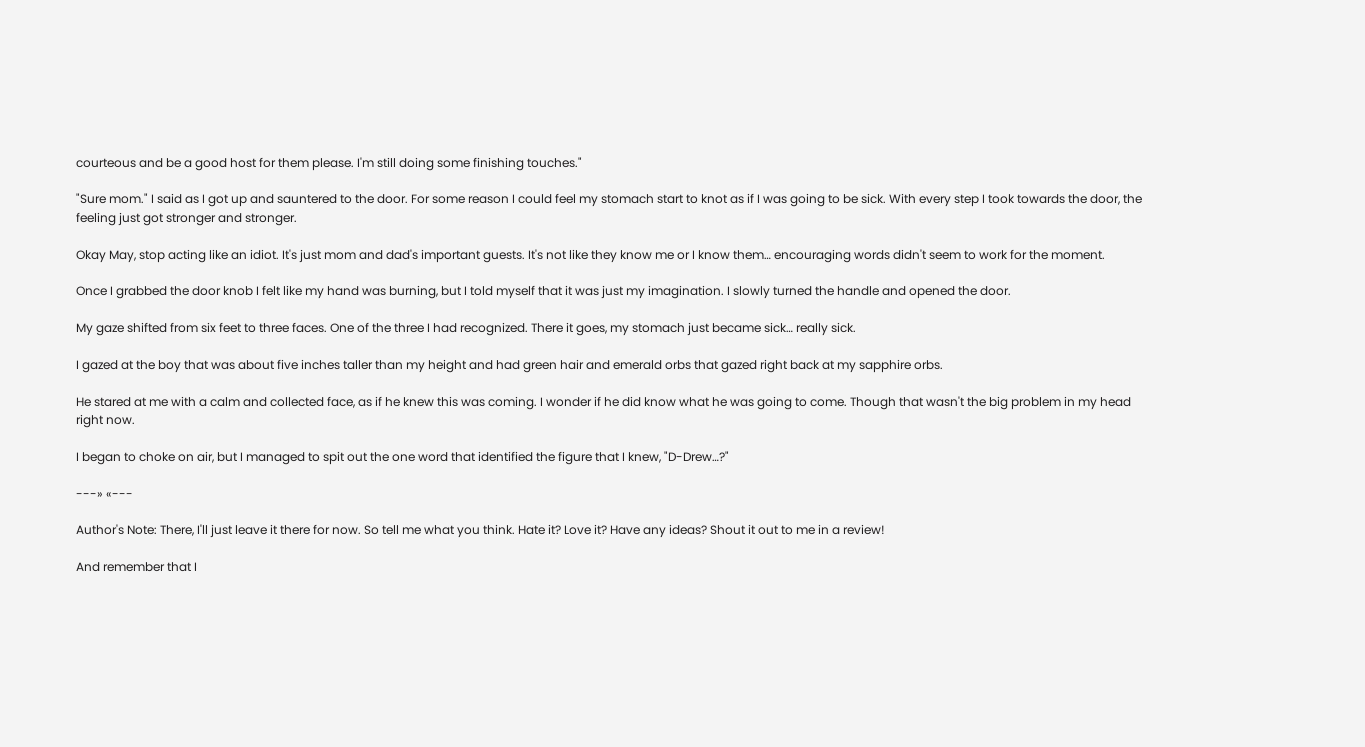courteous and be a good host for them please. I'm still doing some finishing touches."

"Sure mom." I said as I got up and sauntered to the door. For some reason I could feel my stomach start to knot as if I was going to be sick. With every step I took towards the door, the feeling just got stronger and stronger.

Okay May, stop acting like an idiot. It's just mom and dad's important guests. It's not like they know me or I know them… encouraging words didn't seem to work for the moment.

Once I grabbed the door knob I felt like my hand was burning, but I told myself that it was just my imagination. I slowly turned the handle and opened the door.

My gaze shifted from six feet to three faces. One of the three I had recognized. There it goes, my stomach just became sick… really sick.

I gazed at the boy that was about five inches taller than my height and had green hair and emerald orbs that gazed right back at my sapphire orbs.

He stared at me with a calm and collected face, as if he knew this was coming. I wonder if he did know what he was going to come. Though that wasn't the big problem in my head right now.

I began to choke on air, but I managed to spit out the one word that identified the figure that I knew, "D-Drew…?"

---» «---

Author's Note: There, I'll just leave it there for now. So tell me what you think. Hate it? Love it? Have any ideas? Shout it out to me in a review!

And remember that I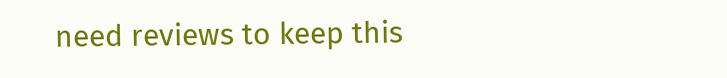need reviews to keep this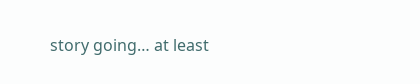story going… at least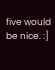five would be nice. :]